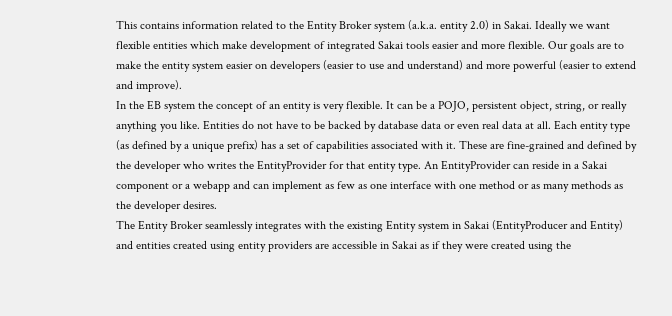This contains information related to the Entity Broker system (a.k.a. entity 2.0) in Sakai. Ideally we want flexible entities which make development of integrated Sakai tools easier and more flexible. Our goals are to make the entity system easier on developers (easier to use and understand) and more powerful (easier to extend and improve).
In the EB system the concept of an entity is very flexible. It can be a POJO, persistent object, string, or really anything you like. Entities do not have to be backed by database data or even real data at all. Each entity type (as defined by a unique prefix) has a set of capabilities associated with it. These are fine-grained and defined by the developer who writes the EntityProvider for that entity type. An EntityProvider can reside in a Sakai component or a webapp and can implement as few as one interface with one method or as many methods as the developer desires.
The Entity Broker seamlessly integrates with the existing Entity system in Sakai (EntityProducer and Entity) and entities created using entity providers are accessible in Sakai as if they were created using the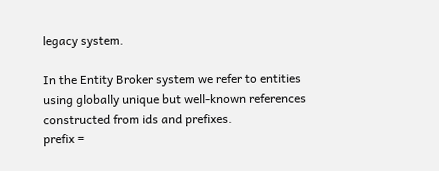legacy system.

In the Entity Broker system we refer to entities using globally unique but well-known references constructed from ids and prefixes.
prefix =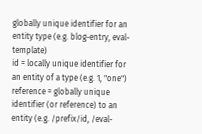globally unique identifier for an entity type (e.g. blog-entry, eval-template)
id = locally unique identifier for an entity of a type (e.g. 1, "one")
reference = globally unique identifier (or reference) to an entity (e.g. /prefix/id, /eval-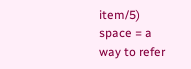item/5)
space = a way to refer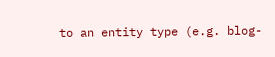to an entity type (e.g. blog-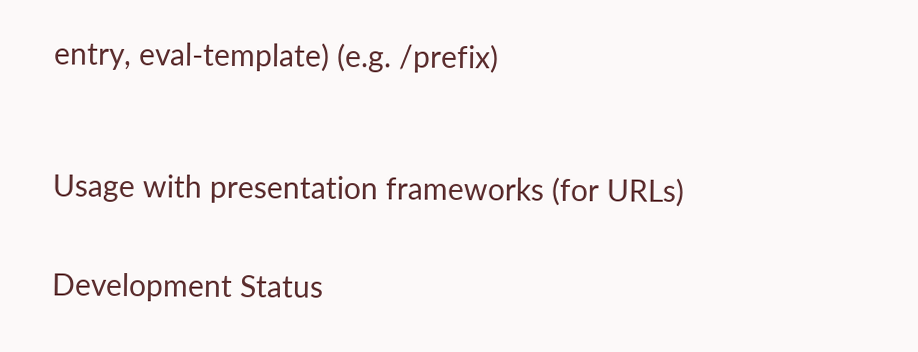entry, eval-template) (e.g. /prefix)



Usage with presentation frameworks (for URLs)


Development Status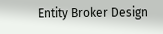Entity Broker Design